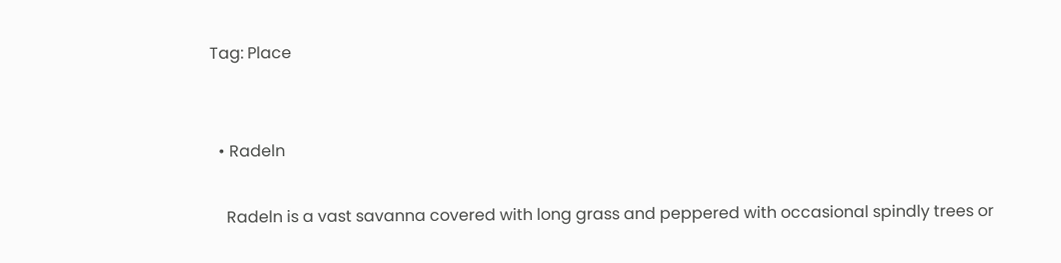Tag: Place


  • Radeln

    Radeln is a vast savanna covered with long grass and peppered with occasional spindly trees or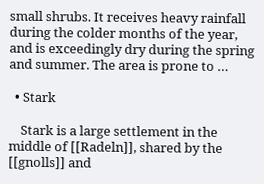small shrubs. It receives heavy rainfall during the colder months of the year, and is exceedingly dry during the spring and summer. The area is prone to …

  • Stark

    Stark is a large settlement in the middle of [[Radeln]], shared by the [[gnolls]] and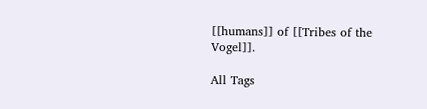[[humans]] of [[Tribes of the Vogel]].

All Tags